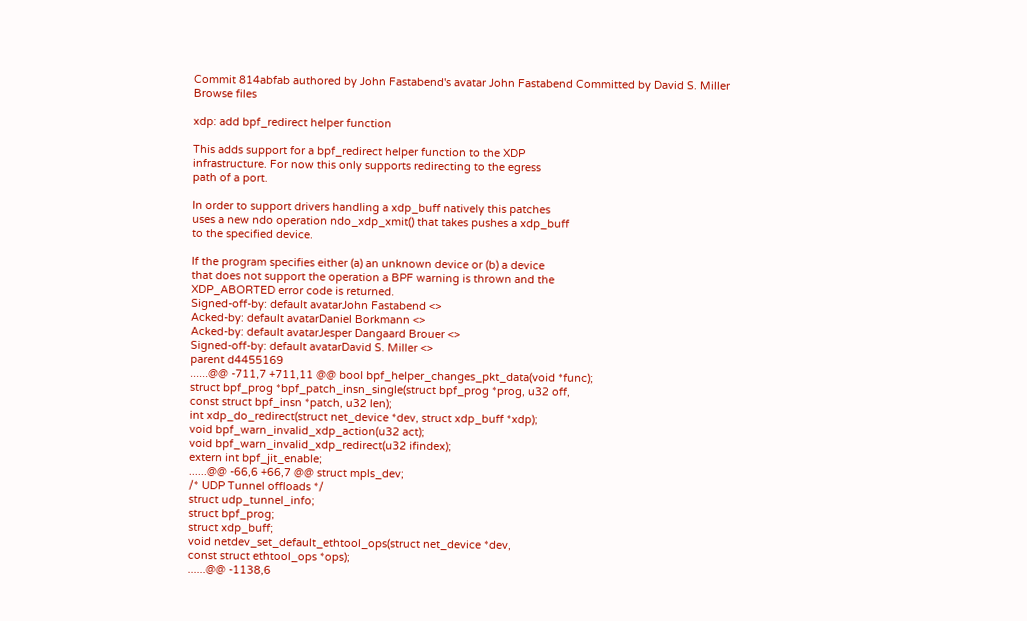Commit 814abfab authored by John Fastabend's avatar John Fastabend Committed by David S. Miller
Browse files

xdp: add bpf_redirect helper function

This adds support for a bpf_redirect helper function to the XDP
infrastructure. For now this only supports redirecting to the egress
path of a port.

In order to support drivers handling a xdp_buff natively this patches
uses a new ndo operation ndo_xdp_xmit() that takes pushes a xdp_buff
to the specified device.

If the program specifies either (a) an unknown device or (b) a device
that does not support the operation a BPF warning is thrown and the
XDP_ABORTED error code is returned.
Signed-off-by: default avatarJohn Fastabend <>
Acked-by: default avatarDaniel Borkmann <>
Acked-by: default avatarJesper Dangaard Brouer <>
Signed-off-by: default avatarDavid S. Miller <>
parent d4455169
......@@ -711,7 +711,11 @@ bool bpf_helper_changes_pkt_data(void *func);
struct bpf_prog *bpf_patch_insn_single(struct bpf_prog *prog, u32 off,
const struct bpf_insn *patch, u32 len);
int xdp_do_redirect(struct net_device *dev, struct xdp_buff *xdp);
void bpf_warn_invalid_xdp_action(u32 act);
void bpf_warn_invalid_xdp_redirect(u32 ifindex);
extern int bpf_jit_enable;
......@@ -66,6 +66,7 @@ struct mpls_dev;
/* UDP Tunnel offloads */
struct udp_tunnel_info;
struct bpf_prog;
struct xdp_buff;
void netdev_set_default_ethtool_ops(struct net_device *dev,
const struct ethtool_ops *ops);
......@@ -1138,6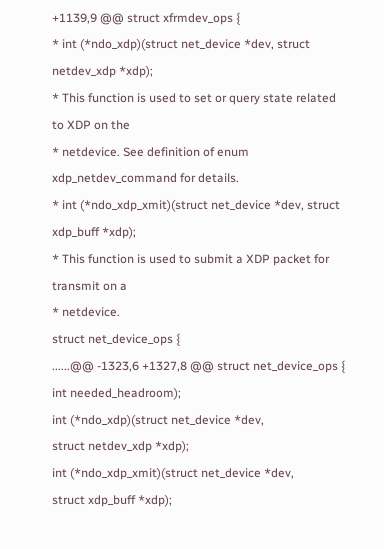+1139,9 @@ struct xfrmdev_ops {
* int (*ndo_xdp)(struct net_device *dev, struct netdev_xdp *xdp);
* This function is used to set or query state related to XDP on the
* netdevice. See definition of enum xdp_netdev_command for details.
* int (*ndo_xdp_xmit)(struct net_device *dev, struct xdp_buff *xdp);
* This function is used to submit a XDP packet for transmit on a
* netdevice.
struct net_device_ops {
......@@ -1323,6 +1327,8 @@ struct net_device_ops {
int needed_headroom);
int (*ndo_xdp)(struct net_device *dev,
struct netdev_xdp *xdp);
int (*ndo_xdp_xmit)(struct net_device *dev,
struct xdp_buff *xdp);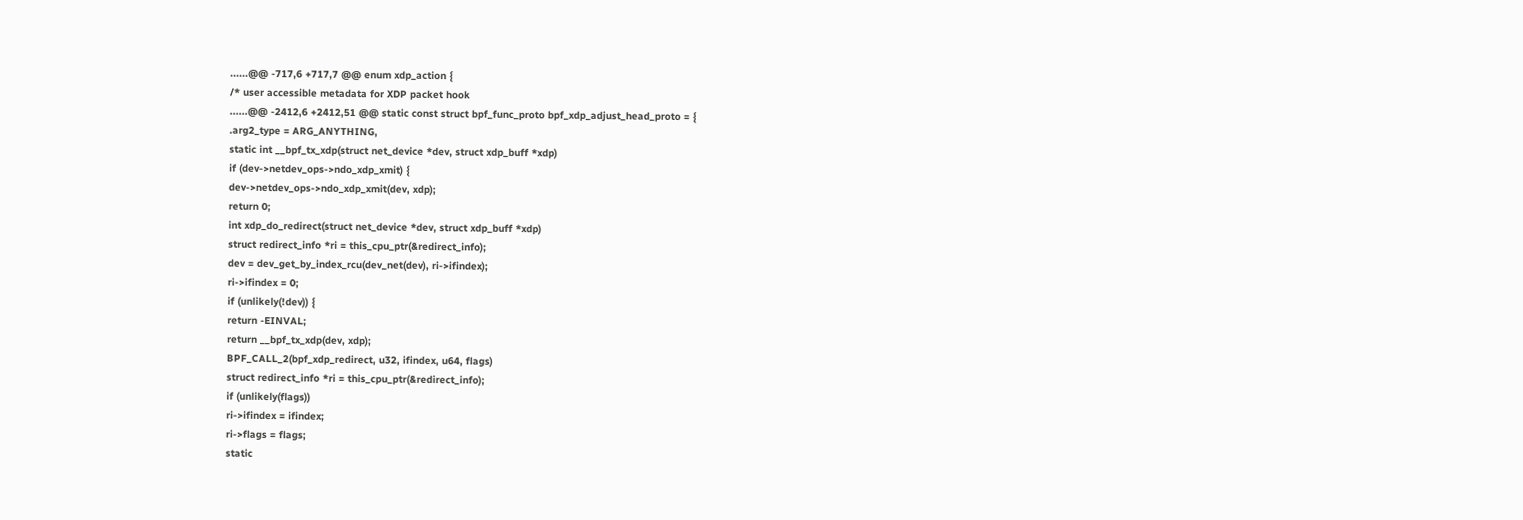......@@ -717,6 +717,7 @@ enum xdp_action {
/* user accessible metadata for XDP packet hook
......@@ -2412,6 +2412,51 @@ static const struct bpf_func_proto bpf_xdp_adjust_head_proto = {
.arg2_type = ARG_ANYTHING,
static int __bpf_tx_xdp(struct net_device *dev, struct xdp_buff *xdp)
if (dev->netdev_ops->ndo_xdp_xmit) {
dev->netdev_ops->ndo_xdp_xmit(dev, xdp);
return 0;
int xdp_do_redirect(struct net_device *dev, struct xdp_buff *xdp)
struct redirect_info *ri = this_cpu_ptr(&redirect_info);
dev = dev_get_by_index_rcu(dev_net(dev), ri->ifindex);
ri->ifindex = 0;
if (unlikely(!dev)) {
return -EINVAL;
return __bpf_tx_xdp(dev, xdp);
BPF_CALL_2(bpf_xdp_redirect, u32, ifindex, u64, flags)
struct redirect_info *ri = this_cpu_ptr(&redirect_info);
if (unlikely(flags))
ri->ifindex = ifindex;
ri->flags = flags;
static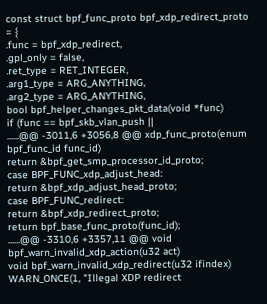const struct bpf_func_proto bpf_xdp_redirect_proto = {
.func = bpf_xdp_redirect,
.gpl_only = false,
.ret_type = RET_INTEGER,
.arg1_type = ARG_ANYTHING,
.arg2_type = ARG_ANYTHING,
bool bpf_helper_changes_pkt_data(void *func)
if (func == bpf_skb_vlan_push ||
......@@ -3011,6 +3056,8 @@ xdp_func_proto(enum bpf_func_id func_id)
return &bpf_get_smp_processor_id_proto;
case BPF_FUNC_xdp_adjust_head:
return &bpf_xdp_adjust_head_proto;
case BPF_FUNC_redirect:
return &bpf_xdp_redirect_proto;
return bpf_base_func_proto(func_id);
......@@ -3310,6 +3357,11 @@ void bpf_warn_invalid_xdp_action(u32 act)
void bpf_warn_invalid_xdp_redirect(u32 ifindex)
WARN_ONCE(1, "Illegal XDP redirect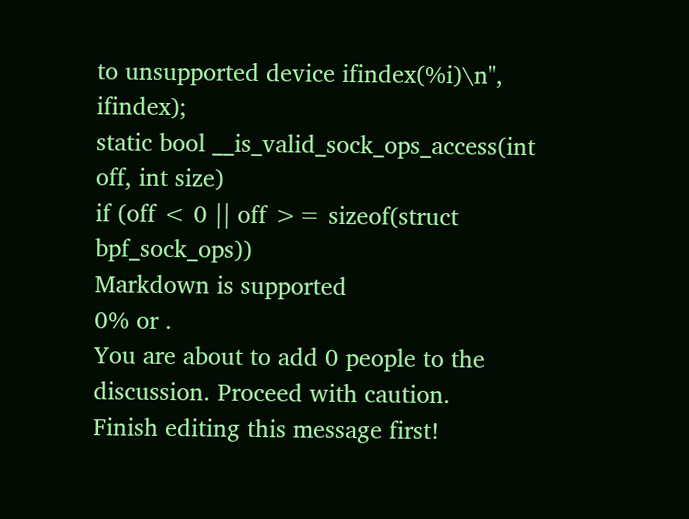to unsupported device ifindex(%i)\n", ifindex);
static bool __is_valid_sock_ops_access(int off, int size)
if (off < 0 || off >= sizeof(struct bpf_sock_ops))
Markdown is supported
0% or .
You are about to add 0 people to the discussion. Proceed with caution.
Finish editing this message first!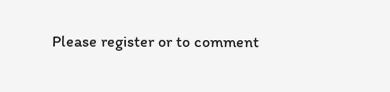Please register or to comment